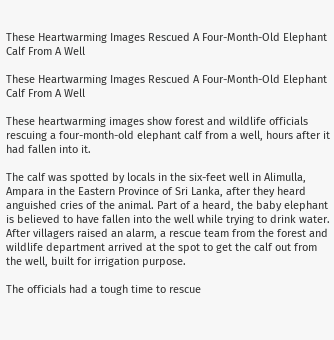These Heartwarming Images Rescued A Four-Month-Old Elephant Calf From A Well

These Heartwarming Images Rescued A Four-Month-Old Elephant Calf From A Well

These heartwarming images show forest and wildlife officials rescuing a four-month-old elephant calf from a well, hours after it had fallen into it.

The calf was spotted by locals in the six-feet well in Alimulla, Ampara in the Eastern Province of Sri Lanka, after they heard anguished cries of the animal. Part of a heard, the baby elephant is believed to have fallen into the well while trying to drink water. After villagers raised an alarm, a rescue team from the forest and wildlife department arrived at the spot to get the calf out from the well, built for irrigation purpose.

The officials had a tough time to rescue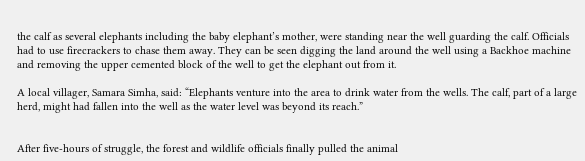the calf as several elephants including the baby elephant’s mother, were standing near the well guarding the calf. Officials had to use firecrackers to chase them away. They can be seen digging the land around the well using a Backhoe machine and removing the upper cemented block of the well to get the elephant out from it.

A local villager, Samara Simha, said: “Elephants venture into the area to drink water from the wells. The calf, part of a large herd, might had fallen into the well as the water level was beyond its reach.”


After five-hours of struggle, the forest and wildlife officials finally pulled the animal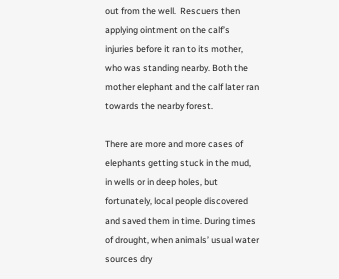out from the well.  Rescuers then applying ointment on the calf’s injuries before it ran to its mother, who was standing nearby. Both the mother elephant and the calf later ran towards the nearby forest.

There are more and more cases of elephants getting stuck in the mud, in wells or in deep holes, but fortunately, local people discovered and saved them in time. During times of drought, when animals’ usual water sources dry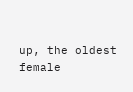up, the oldest female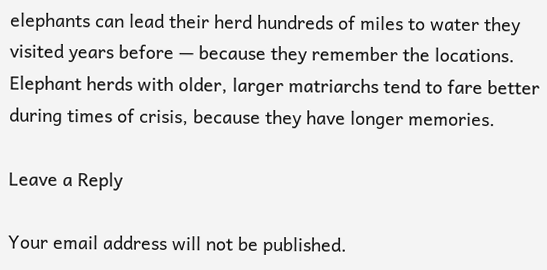elephants can lead their herd hundreds of miles to water they visited years before — because they remember the locations. Elephant herds with older, larger matriarchs tend to fare better during times of crisis, because they have longer memories.

Leave a Reply

Your email address will not be published.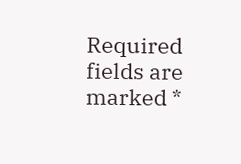Required fields are marked *